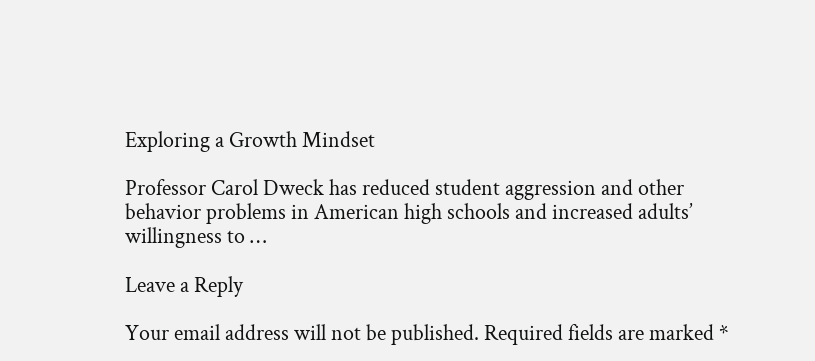Exploring a Growth Mindset

Professor Carol Dweck has reduced student aggression and other behavior problems in American high schools and increased adults’ willingness to …

Leave a Reply

Your email address will not be published. Required fields are marked *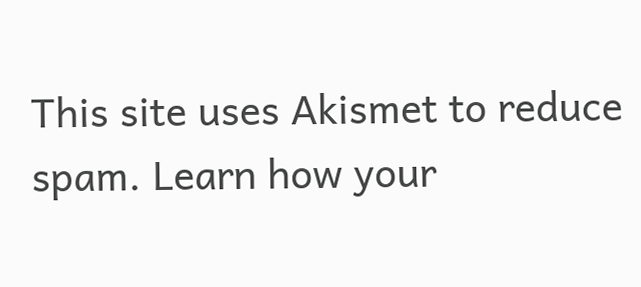This site uses Akismet to reduce spam. Learn how your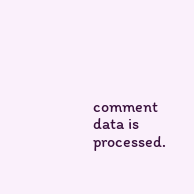comment data is processed.